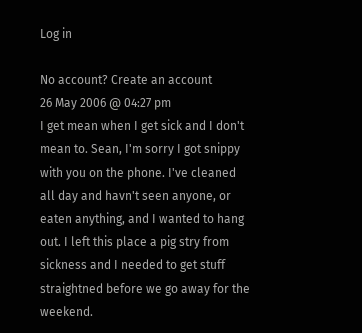Log in

No account? Create an account
26 May 2006 @ 04:27 pm
I get mean when I get sick and I don't mean to. Sean, I'm sorry I got snippy with you on the phone. I've cleaned all day and havn't seen anyone, or eaten anything, and I wanted to hang out. I left this place a pig stry from sickness and I needed to get stuff straightned before we go away for the weekend.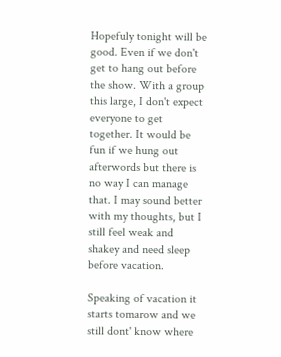Hopefuly tonight will be good. Even if we don't get to hang out before the show. With a group this large, I don't expect everyone to get together. It would be fun if we hung out afterwords but there is no way I can manage that. I may sound better with my thoughts, but I still feel weak and shakey and need sleep before vacation.

Speaking of vacation it starts tomarow and we still dont' know where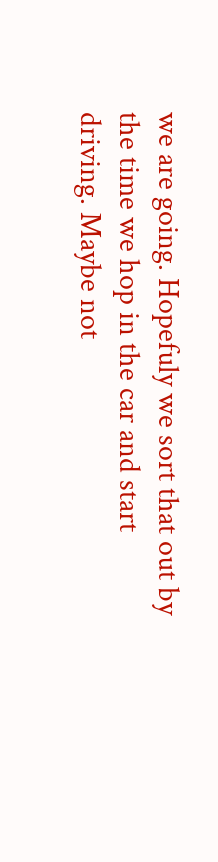we are going. Hopefuly we sort that out by the time we hop in the car and start driving. Maybe not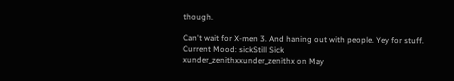though.

Can't wait for X-men 3. And haning out with people. Yey for stuff.
Current Mood: sickStill Sick
xunder_zenithxxunder_zenithx on May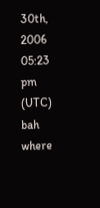30th, 2006 05:23 pm (UTC)
bah where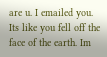are u. I emailed you. Its like you fell off the face of the earth. Im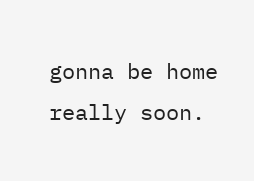gonna be home really soon.